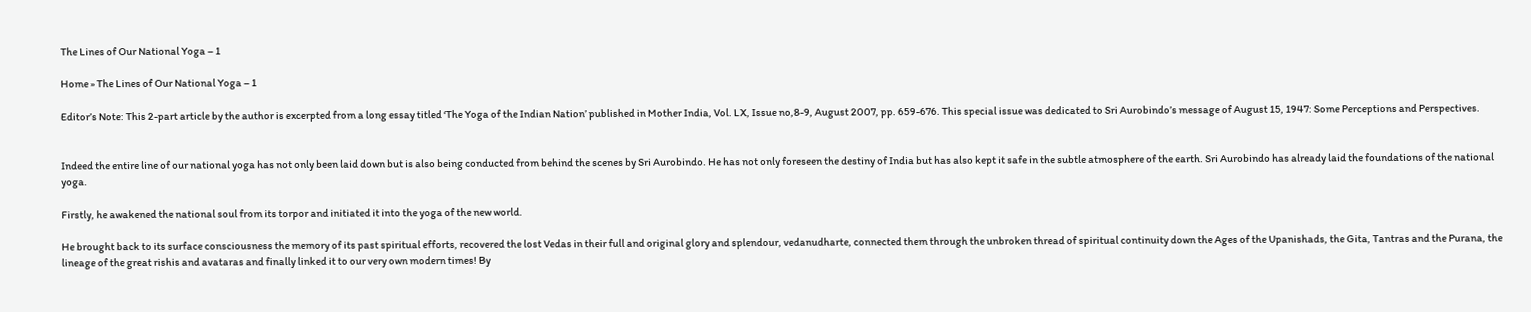The Lines of Our National Yoga – 1

Home » The Lines of Our National Yoga – 1

Editor’s Note: This 2-part article by the author is excerpted from a long essay titled ‘The Yoga of the Indian Nation’ published in Mother India, Vol. LX, Issue no,8-9, August 2007, pp. 659-676. This special issue was dedicated to Sri Aurobindo’s message of August 15, 1947: Some Perceptions and Perspectives.


Indeed the entire line of our national yoga has not only been laid down but is also being conducted from behind the scenes by Sri Aurobindo. He has not only foreseen the destiny of India but has also kept it safe in the subtle atmosphere of the earth. Sri Aurobindo has already laid the foundations of the national yoga.

Firstly, he awakened the national soul from its torpor and initiated it into the yoga of the new world.

He brought back to its surface consciousness the memory of its past spiritual efforts, recovered the lost Vedas in their full and original glory and splendour, vedanudharte, connected them through the unbroken thread of spiritual continuity down the Ages of the Upanishads, the Gita, Tantras and the Purana, the lineage of the great rishis and avataras and finally linked it to our very own modern times! By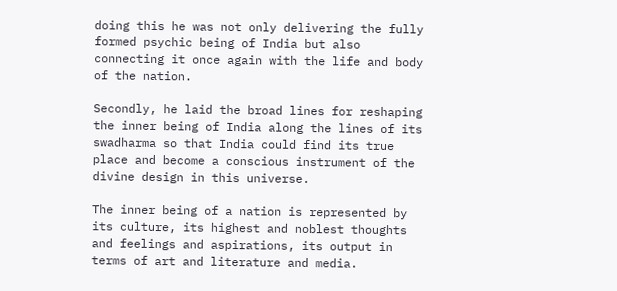doing this he was not only delivering the fully formed psychic being of India but also connecting it once again with the life and body of the nation.

Secondly, he laid the broad lines for reshaping the inner being of India along the lines of its swadharma so that India could find its true place and become a conscious instrument of the divine design in this universe.

The inner being of a nation is represented by its culture, its highest and noblest thoughts and feelings and aspirations, its output in terms of art and literature and media.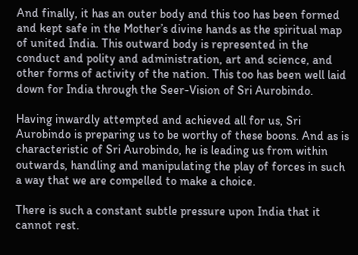And finally, it has an outer body and this too has been formed and kept safe in the Mother’s divine hands as the spiritual map of united India. This outward body is represented in the conduct and polity and administration, art and science, and other forms of activity of the nation. This too has been well laid down for India through the Seer-Vision of Sri Aurobindo.

Having inwardly attempted and achieved all for us, Sri Aurobindo is preparing us to be worthy of these boons. And as is characteristic of Sri Aurobindo, he is leading us from within outwards, handling and manipulating the play of forces in such a way that we are compelled to make a choice.

There is such a constant subtle pressure upon India that it cannot rest.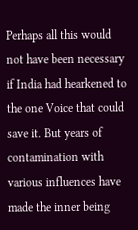Perhaps all this would not have been necessary if India had hearkened to the one Voice that could save it. But years of contamination with various influences have made the inner being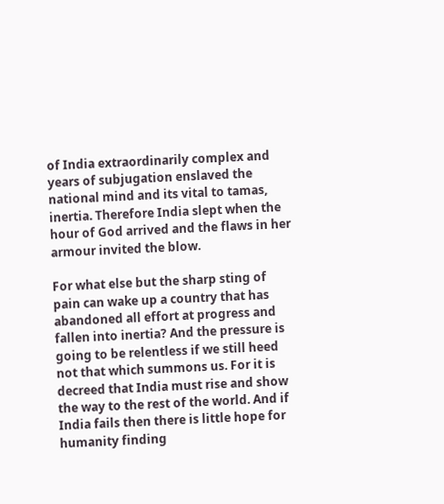of India extraordinarily complex and years of subjugation enslaved the national mind and its vital to tamas, inertia. Therefore India slept when the hour of God arrived and the flaws in her armour invited the blow.

For what else but the sharp sting of pain can wake up a country that has abandoned all effort at progress and fallen into inertia? And the pressure is going to be relentless if we still heed not that which summons us. For it is decreed that India must rise and show the way to the rest of the world. And if India fails then there is little hope for humanity finding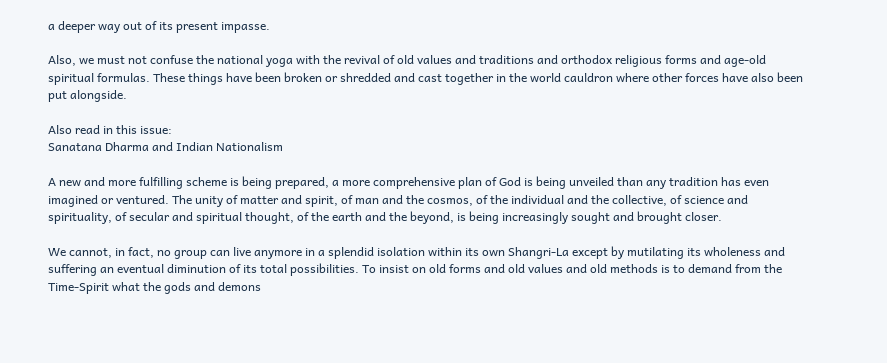a deeper way out of its present impasse.

Also, we must not confuse the national yoga with the revival of old values and traditions and orthodox religious forms and age-old spiritual formulas. These things have been broken or shredded and cast together in the world cauldron where other forces have also been put alongside.

Also read in this issue:
Sanatana Dharma and Indian Nationalism

A new and more fulfilling scheme is being prepared, a more comprehensive plan of God is being unveiled than any tradition has even imagined or ventured. The unity of matter and spirit, of man and the cosmos, of the individual and the collective, of science and spirituality, of secular and spiritual thought, of the earth and the beyond, is being increasingly sought and brought closer.

We cannot, in fact, no group can live anymore in a splendid isolation within its own Shangri-La except by mutilating its wholeness and suffering an eventual diminution of its total possibilities. To insist on old forms and old values and old methods is to demand from the Time-Spirit what the gods and demons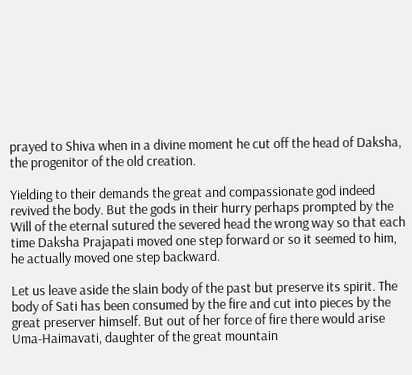prayed to Shiva when in a divine moment he cut off the head of Daksha, the progenitor of the old creation.

Yielding to their demands the great and compassionate god indeed revived the body. But the gods in their hurry perhaps prompted by the Will of the eternal sutured the severed head the wrong way so that each time Daksha Prajapati moved one step forward or so it seemed to him, he actually moved one step backward.

Let us leave aside the slain body of the past but preserve its spirit. The body of Sati has been consumed by the fire and cut into pieces by the great preserver himself. But out of her force of fire there would arise Uma-Haimavati, daughter of the great mountain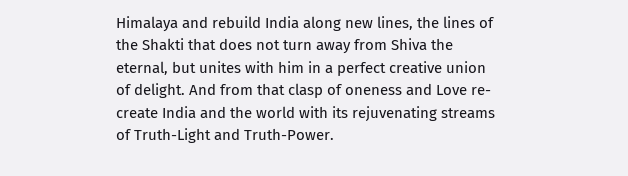Himalaya and rebuild India along new lines, the lines of the Shakti that does not turn away from Shiva the eternal, but unites with him in a perfect creative union of delight. And from that clasp of oneness and Love re-create India and the world with its rejuvenating streams of Truth-Light and Truth-Power.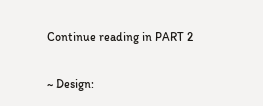Continue reading in PART 2

~ Design: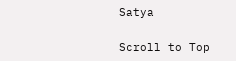Satya

Scroll to Top